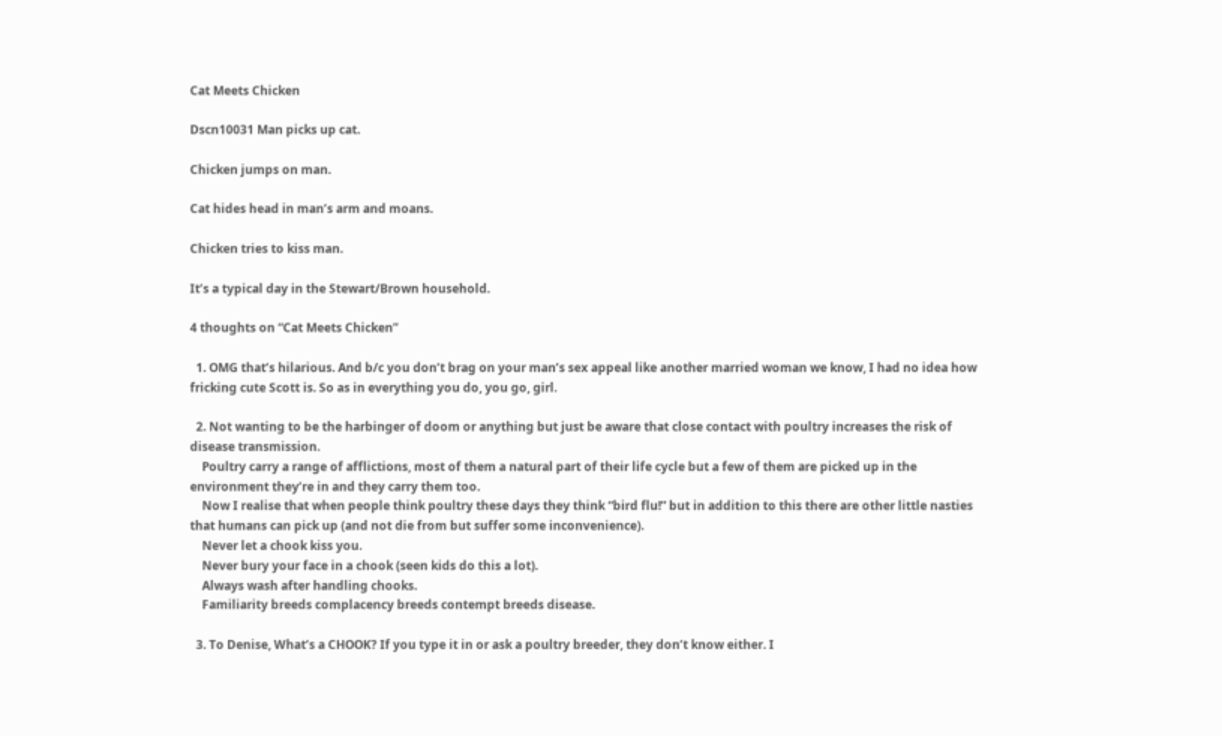Cat Meets Chicken

Dscn10031 Man picks up cat.

Chicken jumps on man.

Cat hides head in man’s arm and moans.

Chicken tries to kiss man.

It’s a typical day in the Stewart/Brown household.

4 thoughts on “Cat Meets Chicken”

  1. OMG that’s hilarious. And b/c you don’t brag on your man’s sex appeal like another married woman we know, I had no idea how fricking cute Scott is. So as in everything you do, you go, girl.

  2. Not wanting to be the harbinger of doom or anything but just be aware that close contact with poultry increases the risk of disease transmission.
    Poultry carry a range of afflictions, most of them a natural part of their life cycle but a few of them are picked up in the environment they’re in and they carry them too.
    Now I realise that when people think poultry these days they think “bird flu!” but in addition to this there are other little nasties that humans can pick up (and not die from but suffer some inconvenience).
    Never let a chook kiss you.
    Never bury your face in a chook (seen kids do this a lot).
    Always wash after handling chooks.
    Familiarity breeds complacency breeds contempt breeds disease.

  3. To Denise, What’s a CHOOK? If you type it in or ask a poultry breeder, they don’t know either. I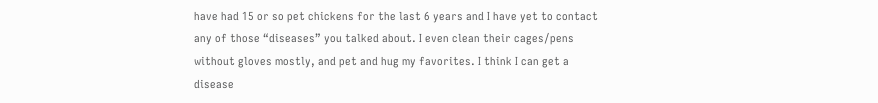have had 15 or so pet chickens for the last 6 years and I have yet to contact any of those “diseases” you talked about. I even clean their cages/pens without gloves mostly, and pet and hug my favorites. I think I can get a disease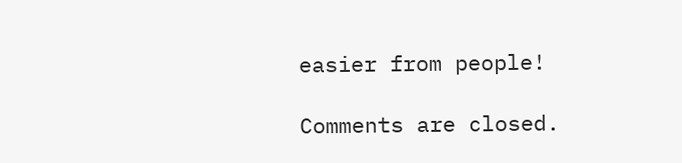easier from people!

Comments are closed.